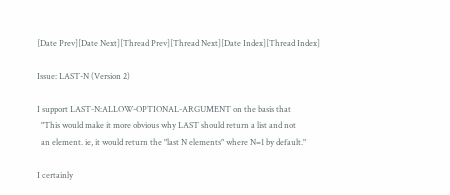[Date Prev][Date Next][Thread Prev][Thread Next][Date Index][Thread Index]

Issue: LAST-N (Version 2)

I support LAST-N:ALLOW-OPTIONAL-ARGUMENT on the basis that
  "This would make it more obvious why LAST should return a list and not
  an element. ie, it would return the "last N elements" where N=1 by default."

I certainly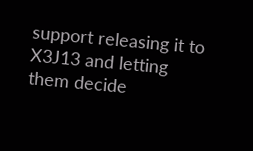support releasing it to X3J13 and letting them decide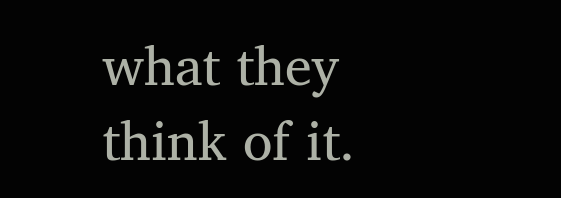what they
think of it.